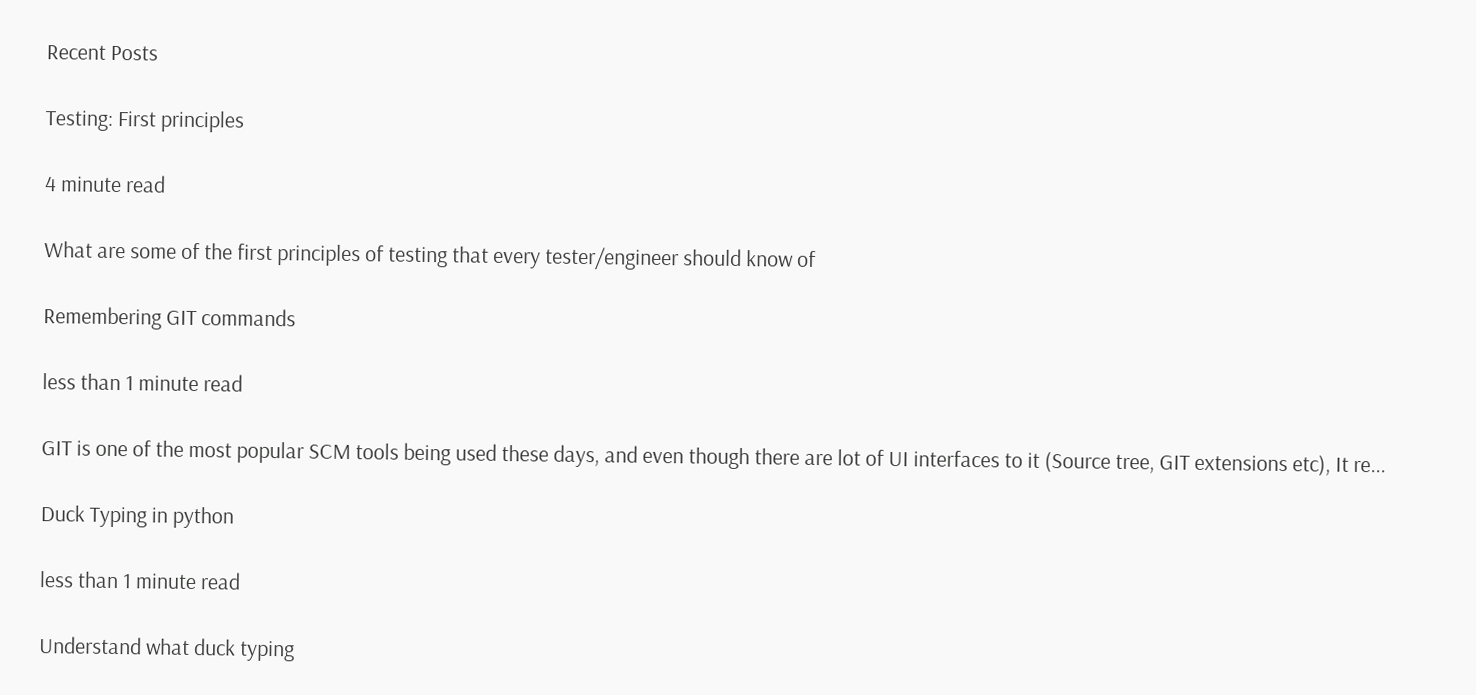Recent Posts

Testing: First principles

4 minute read

What are some of the first principles of testing that every tester/engineer should know of

Remembering GIT commands

less than 1 minute read

GIT is one of the most popular SCM tools being used these days, and even though there are lot of UI interfaces to it (Source tree, GIT extensions etc), It re...

Duck Typing in python

less than 1 minute read

Understand what duck typing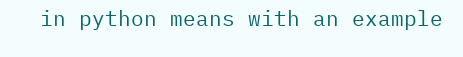in python means with an example